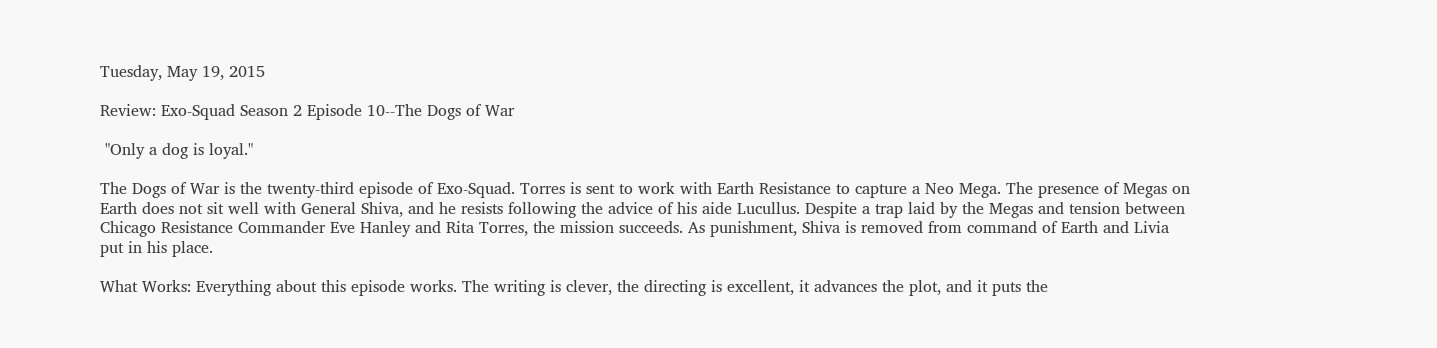Tuesday, May 19, 2015

Review: Exo-Squad Season 2 Episode 10--The Dogs of War

 "Only a dog is loyal."

The Dogs of War is the twenty-third episode of Exo-Squad. Torres is sent to work with Earth Resistance to capture a Neo Mega. The presence of Megas on Earth does not sit well with General Shiva, and he resists following the advice of his aide Lucullus. Despite a trap laid by the Megas and tension between Chicago Resistance Commander Eve Hanley and Rita Torres, the mission succeeds. As punishment, Shiva is removed from command of Earth and Livia put in his place.

What Works: Everything about this episode works. The writing is clever, the directing is excellent, it advances the plot, and it puts the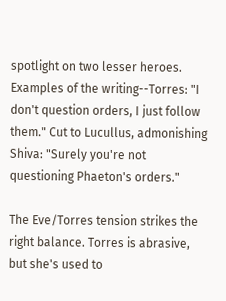spotlight on two lesser heroes. Examples of the writing--Torres: "I don't question orders, I just follow them." Cut to Lucullus, admonishing Shiva: "Surely you're not questioning Phaeton's orders."

The Eve/Torres tension strikes the right balance. Torres is abrasive, but she's used to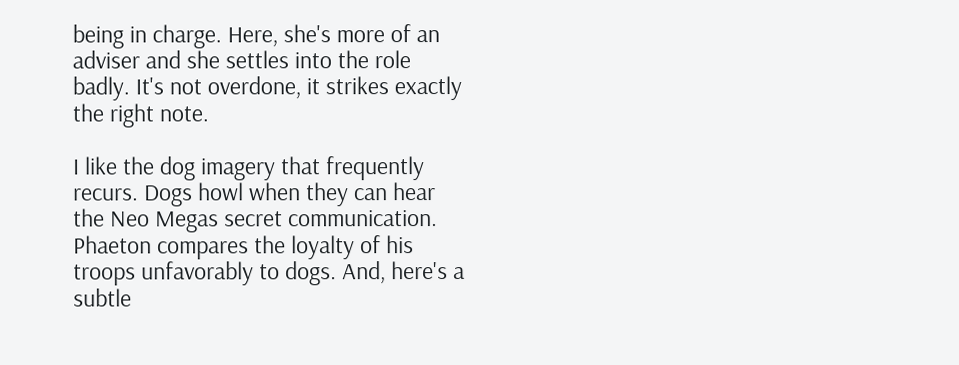being in charge. Here, she's more of an adviser and she settles into the role badly. It's not overdone, it strikes exactly the right note.

I like the dog imagery that frequently recurs. Dogs howl when they can hear the Neo Megas secret communication. Phaeton compares the loyalty of his troops unfavorably to dogs. And, here's a subtle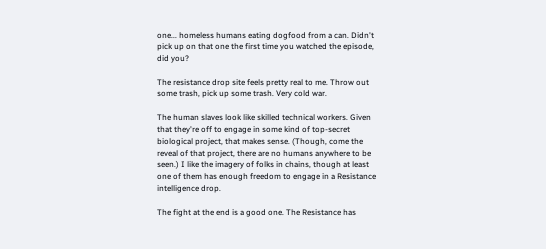one... homeless humans eating dogfood from a can. Didn't pick up on that one the first time you watched the episode, did you?

The resistance drop site feels pretty real to me. Throw out some trash, pick up some trash. Very cold war.

The human slaves look like skilled technical workers. Given that they're off to engage in some kind of top-secret biological project, that makes sense. (Though, come the reveal of that project, there are no humans anywhere to be seen.) I like the imagery of folks in chains, though at least one of them has enough freedom to engage in a Resistance intelligence drop.

The fight at the end is a good one. The Resistance has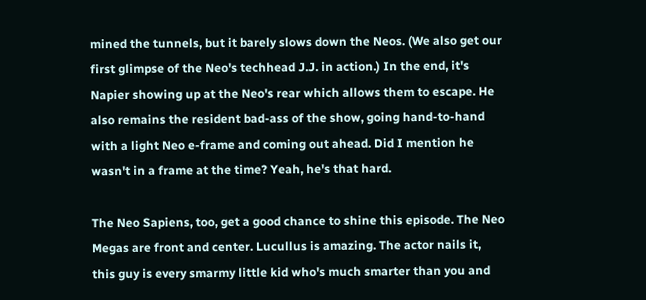mined the tunnels, but it barely slows down the Neos. (We also get our first glimpse of the Neo's techhead J.J. in action.) In the end, it's Napier showing up at the Neo's rear which allows them to escape. He also remains the resident bad-ass of the show, going hand-to-hand with a light Neo e-frame and coming out ahead. Did I mention he wasn't in a frame at the time? Yeah, he's that hard.

The Neo Sapiens, too, get a good chance to shine this episode. The Neo Megas are front and center. Lucullus is amazing. The actor nails it, this guy is every smarmy little kid who's much smarter than you and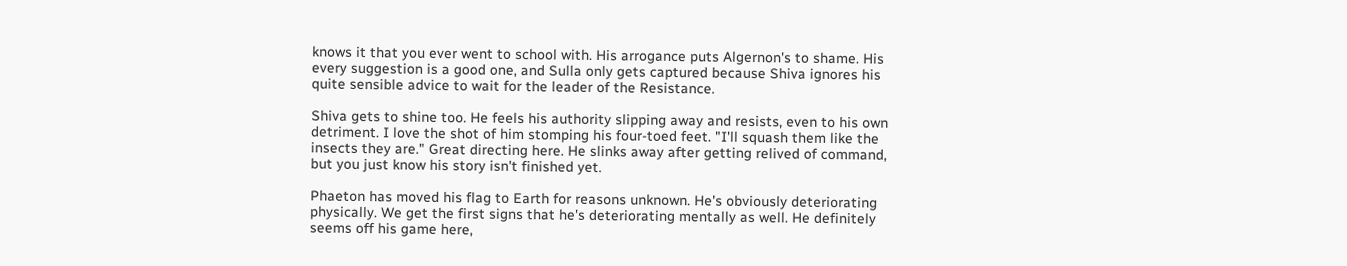knows it that you ever went to school with. His arrogance puts Algernon's to shame. His every suggestion is a good one, and Sulla only gets captured because Shiva ignores his quite sensible advice to wait for the leader of the Resistance.

Shiva gets to shine too. He feels his authority slipping away and resists, even to his own detriment. I love the shot of him stomping his four-toed feet. "I'll squash them like the insects they are." Great directing here. He slinks away after getting relived of command, but you just know his story isn't finished yet.

Phaeton has moved his flag to Earth for reasons unknown. He's obviously deteriorating physically. We get the first signs that he's deteriorating mentally as well. He definitely seems off his game here,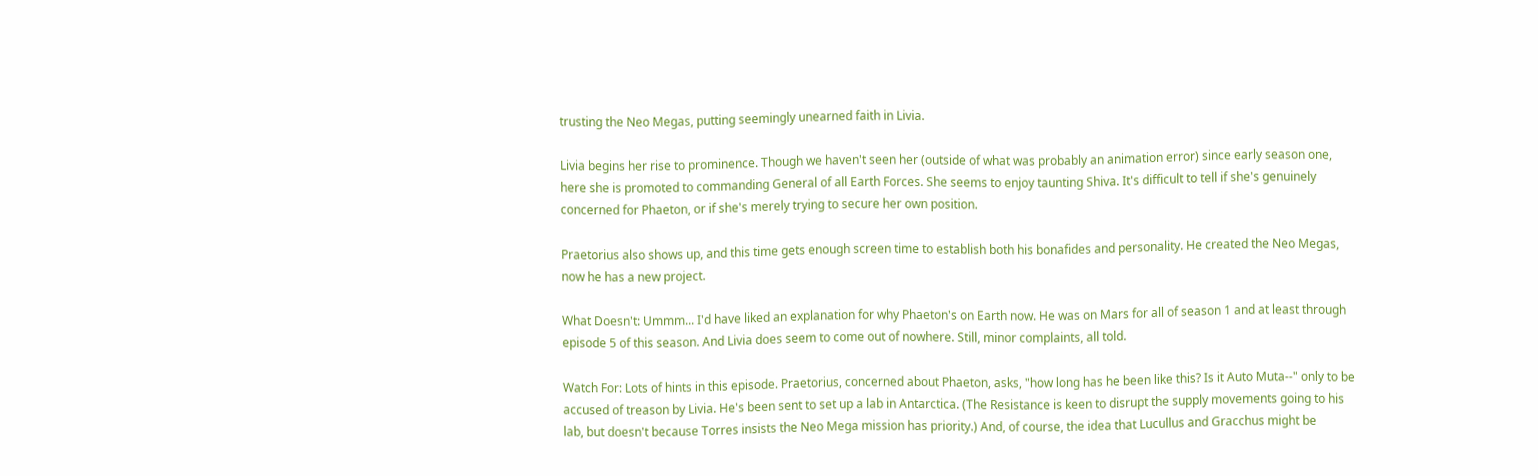trusting the Neo Megas, putting seemingly unearned faith in Livia.

Livia begins her rise to prominence. Though we haven't seen her (outside of what was probably an animation error) since early season one, here she is promoted to commanding General of all Earth Forces. She seems to enjoy taunting Shiva. It's difficult to tell if she's genuinely concerned for Phaeton, or if she's merely trying to secure her own position.

Praetorius also shows up, and this time gets enough screen time to establish both his bonafides and personality. He created the Neo Megas, now he has a new project.

What Doesn't: Ummm... I'd have liked an explanation for why Phaeton's on Earth now. He was on Mars for all of season 1 and at least through episode 5 of this season. And Livia does seem to come out of nowhere. Still, minor complaints, all told.

Watch For: Lots of hints in this episode. Praetorius, concerned about Phaeton, asks, "how long has he been like this? Is it Auto Muta--" only to be accused of treason by Livia. He's been sent to set up a lab in Antarctica. (The Resistance is keen to disrupt the supply movements going to his lab, but doesn't because Torres insists the Neo Mega mission has priority.) And, of course, the idea that Lucullus and Gracchus might be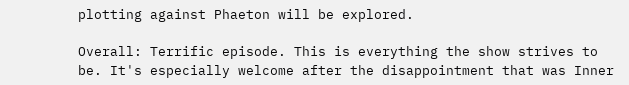plotting against Phaeton will be explored.

Overall: Terrific episode. This is everything the show strives to be. It's especially welcome after the disappointment that was Inner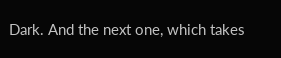Dark. And the next one, which takes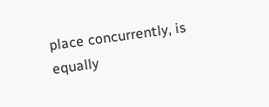place concurrently, is equally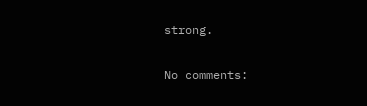strong.

No comments: